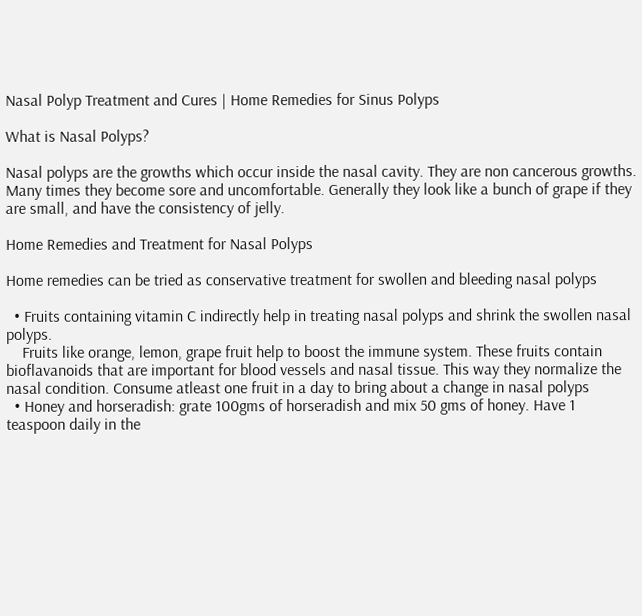Nasal Polyp Treatment and Cures | Home Remedies for Sinus Polyps

What is Nasal Polyps?

Nasal polyps are the growths which occur inside the nasal cavity. They are non cancerous growths. Many times they become sore and uncomfortable. Generally they look like a bunch of grape if they are small, and have the consistency of jelly.

Home Remedies and Treatment for Nasal Polyps

Home remedies can be tried as conservative treatment for swollen and bleeding nasal polyps

  • Fruits containing vitamin C indirectly help in treating nasal polyps and shrink the swollen nasal polyps.
    Fruits like orange, lemon, grape fruit help to boost the immune system. These fruits contain bioflavanoids that are important for blood vessels and nasal tissue. This way they normalize the nasal condition. Consume atleast one fruit in a day to bring about a change in nasal polyps
  • Honey and horseradish: grate 100gms of horseradish and mix 50 gms of honey. Have 1 teaspoon daily in the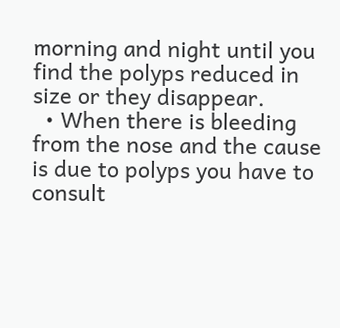morning and night until you find the polyps reduced in size or they disappear.
  • When there is bleeding from the nose and the cause is due to polyps you have to consult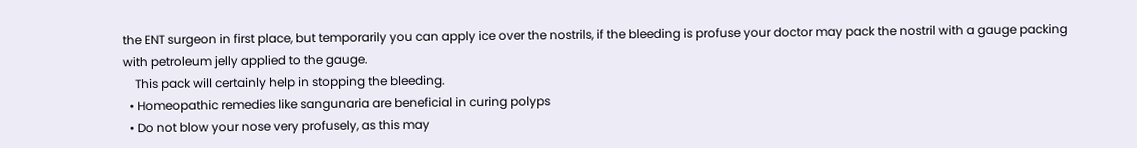the ENT surgeon in first place, but temporarily you can apply ice over the nostrils, if the bleeding is profuse your doctor may pack the nostril with a gauge packing with petroleum jelly applied to the gauge.
    This pack will certainly help in stopping the bleeding.
  • Homeopathic remedies like sangunaria are beneficial in curing polyps
  • Do not blow your nose very profusely, as this may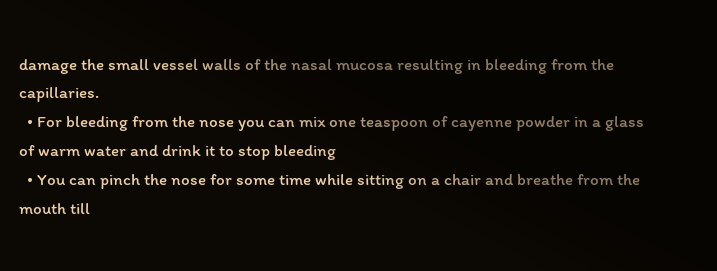damage the small vessel walls of the nasal mucosa resulting in bleeding from the capillaries.
  • For bleeding from the nose you can mix one teaspoon of cayenne powder in a glass of warm water and drink it to stop bleeding
  • You can pinch the nose for some time while sitting on a chair and breathe from the mouth till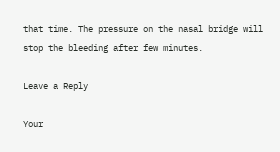that time. The pressure on the nasal bridge will stop the bleeding after few minutes.

Leave a Reply

Your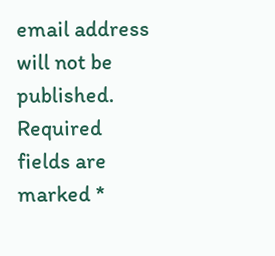email address will not be published. Required fields are marked *